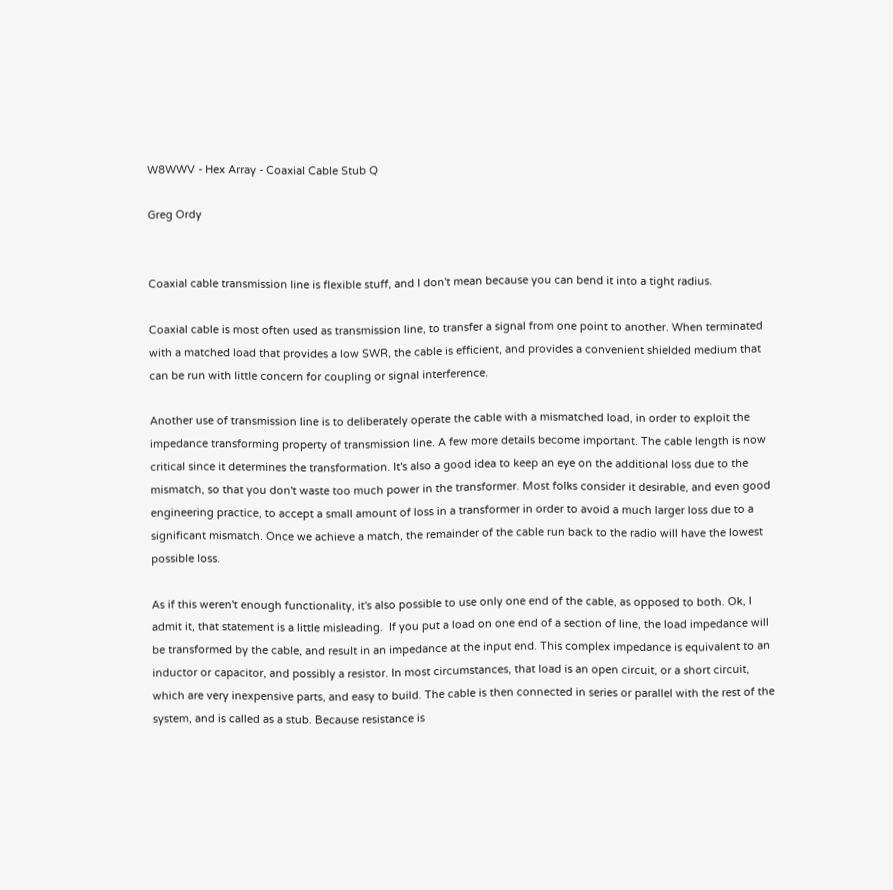W8WWV - Hex Array - Coaxial Cable Stub Q

Greg Ordy


Coaxial cable transmission line is flexible stuff, and I don't mean because you can bend it into a tight radius.

Coaxial cable is most often used as transmission line, to transfer a signal from one point to another. When terminated with a matched load that provides a low SWR, the cable is efficient, and provides a convenient shielded medium that can be run with little concern for coupling or signal interference.

Another use of transmission line is to deliberately operate the cable with a mismatched load, in order to exploit the impedance transforming property of transmission line. A few more details become important. The cable length is now critical since it determines the transformation. It's also a good idea to keep an eye on the additional loss due to the mismatch, so that you don't waste too much power in the transformer. Most folks consider it desirable, and even good engineering practice, to accept a small amount of loss in a transformer in order to avoid a much larger loss due to a significant mismatch. Once we achieve a match, the remainder of the cable run back to the radio will have the lowest possible loss.

As if this weren't enough functionality, it's also possible to use only one end of the cable, as opposed to both. Ok, I admit it, that statement is a little misleading.  If you put a load on one end of a section of line, the load impedance will be transformed by the cable, and result in an impedance at the input end. This complex impedance is equivalent to an inductor or capacitor, and possibly a resistor. In most circumstances, that load is an open circuit, or a short circuit, which are very inexpensive parts, and easy to build. The cable is then connected in series or parallel with the rest of the system, and is called as a stub. Because resistance is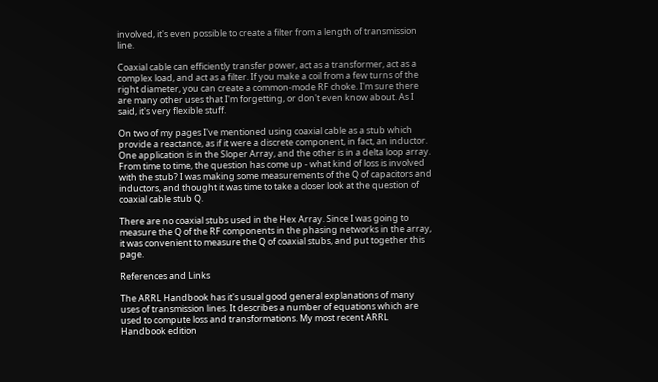involved, it's even possible to create a filter from a length of transmission line.

Coaxial cable can efficiently transfer power, act as a transformer, act as a complex load, and act as a filter. If you make a coil from a few turns of the right diameter, you can create a common-mode RF choke. I'm sure there are many other uses that I'm forgetting, or don't even know about. As I said, it's very flexible stuff.

On two of my pages I've mentioned using coaxial cable as a stub which provide a reactance, as if it were a discrete component, in fact, an inductor. One application is in the Sloper Array, and the other is in a delta loop array. From time to time, the question has come up - what kind of loss is involved with the stub? I was making some measurements of the Q of capacitors and inductors, and thought it was time to take a closer look at the question of coaxial cable stub Q.

There are no coaxial stubs used in the Hex Array. Since I was going to measure the Q of the RF components in the phasing networks in the array, it was convenient to measure the Q of coaxial stubs, and put together this page.

References and Links

The ARRL Handbook has it's usual good general explanations of many uses of transmission lines. It describes a number of equations which are used to compute loss and transformations. My most recent ARRL Handbook edition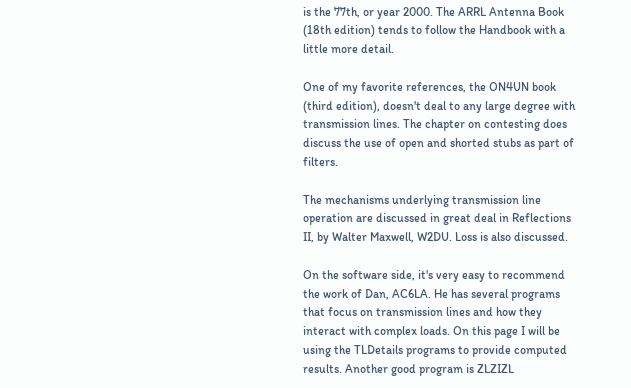is the 77th, or year 2000. The ARRL Antenna Book (18th edition) tends to follow the Handbook with a little more detail.

One of my favorite references, the ON4UN book (third edition), doesn't deal to any large degree with transmission lines. The chapter on contesting does discuss the use of open and shorted stubs as part of filters.

The mechanisms underlying transmission line operation are discussed in great deal in Reflections II, by Walter Maxwell, W2DU. Loss is also discussed.

On the software side, it's very easy to recommend the work of Dan, AC6LA. He has several programs that focus on transmission lines and how they interact with complex loads. On this page I will be using the TLDetails programs to provide computed results. Another good program is ZLZIZL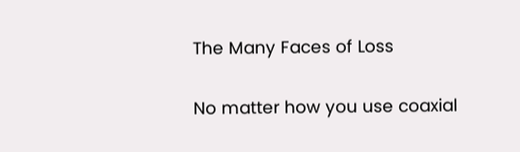The Many Faces of Loss

No matter how you use coaxial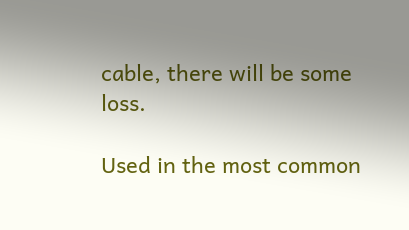cable, there will be some loss.

Used in the most common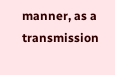manner, as a transmission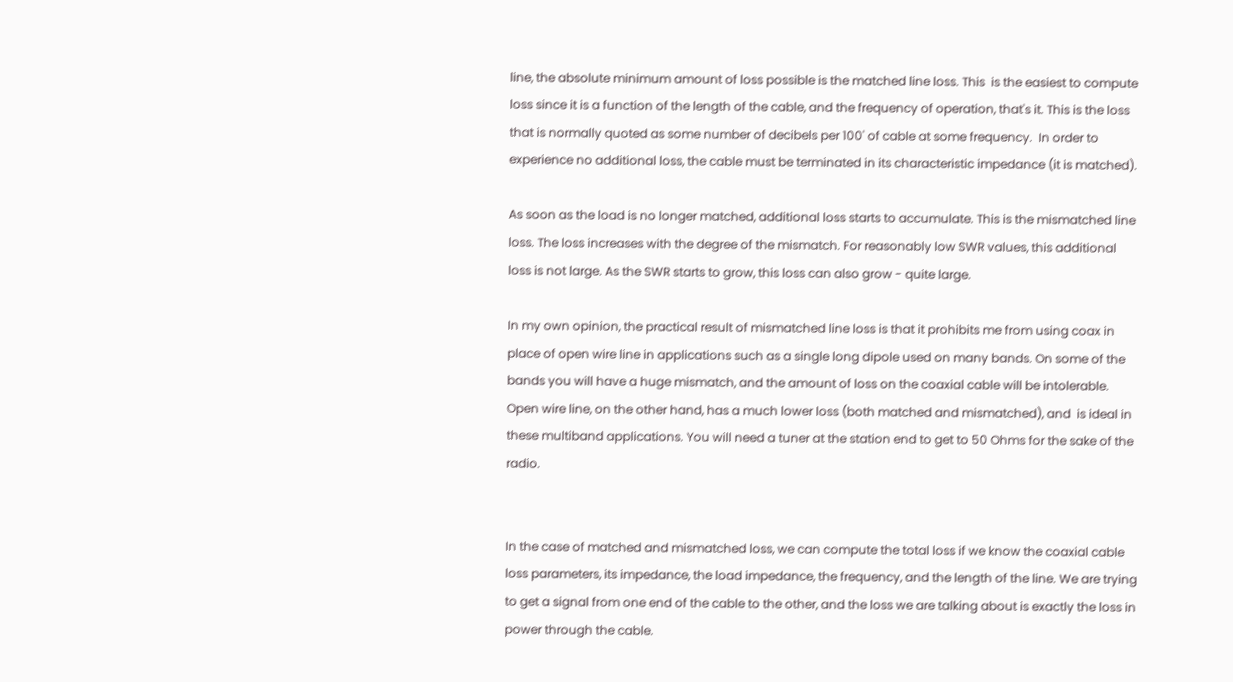line, the absolute minimum amount of loss possible is the matched line loss. This  is the easiest to compute loss since it is a function of the length of the cable, and the frequency of operation, that's it. This is the loss that is normally quoted as some number of decibels per 100' of cable at some frequency.  In order to experience no additional loss, the cable must be terminated in its characteristic impedance (it is matched).

As soon as the load is no longer matched, additional loss starts to accumulate. This is the mismatched line loss. The loss increases with the degree of the mismatch. For reasonably low SWR values, this additional loss is not large. As the SWR starts to grow, this loss can also grow - quite large.

In my own opinion, the practical result of mismatched line loss is that it prohibits me from using coax in place of open wire line in applications such as a single long dipole used on many bands. On some of the bands you will have a huge mismatch, and the amount of loss on the coaxial cable will be intolerable. Open wire line, on the other hand, has a much lower loss (both matched and mismatched), and  is ideal in these multiband applications. You will need a tuner at the station end to get to 50 Ohms for the sake of the radio.


In the case of matched and mismatched loss, we can compute the total loss if we know the coaxial cable loss parameters, its impedance, the load impedance, the frequency, and the length of the line. We are trying to get a signal from one end of the cable to the other, and the loss we are talking about is exactly the loss in power through the cable.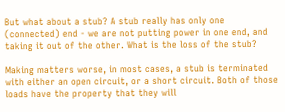But what about a stub? A stub really has only one (connected) end - we are not putting power in one end, and taking it out of the other. What is the loss of the stub?

Making matters worse, in most cases, a stub is terminated with either an open circuit, or a short circuit. Both of those loads have the property that they will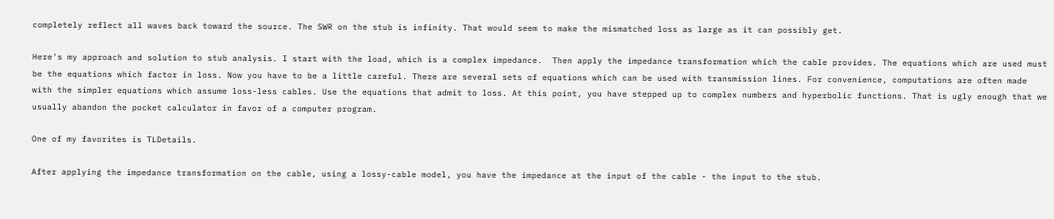completely reflect all waves back toward the source. The SWR on the stub is infinity. That would seem to make the mismatched loss as large as it can possibly get.

Here's my approach and solution to stub analysis. I start with the load, which is a complex impedance.  Then apply the impedance transformation which the cable provides. The equations which are used must be the equations which factor in loss. Now you have to be a little careful. There are several sets of equations which can be used with transmission lines. For convenience, computations are often made with the simpler equations which assume loss-less cables. Use the equations that admit to loss. At this point, you have stepped up to complex numbers and hyperbolic functions. That is ugly enough that we usually abandon the pocket calculator in favor of a computer program.

One of my favorites is TLDetails.

After applying the impedance transformation on the cable, using a lossy-cable model, you have the impedance at the input of the cable - the input to the stub.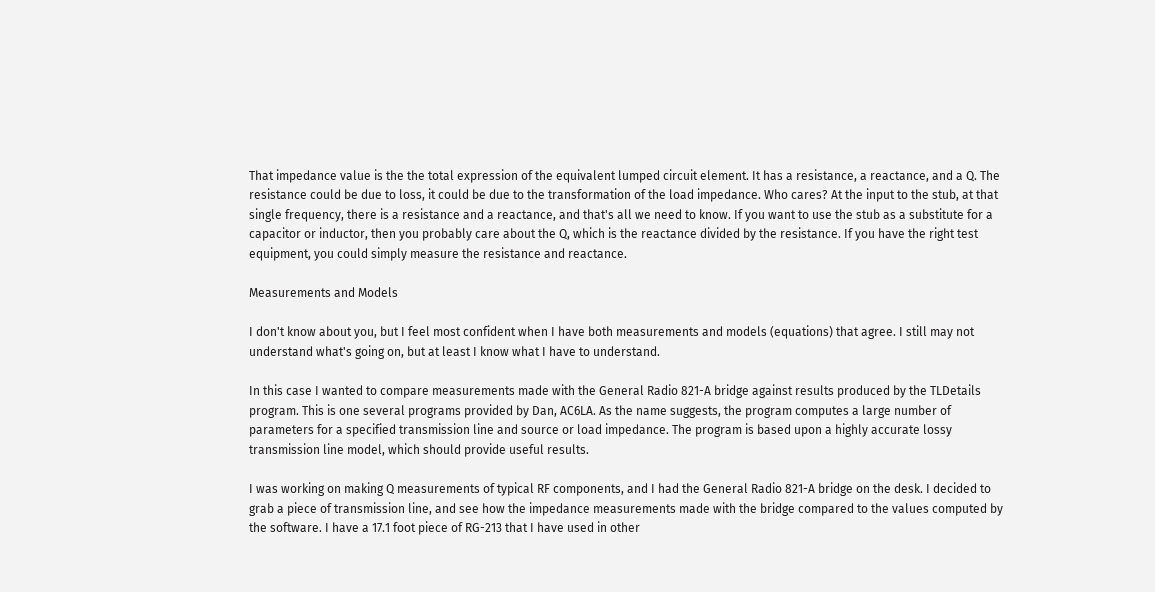That impedance value is the the total expression of the equivalent lumped circuit element. It has a resistance, a reactance, and a Q. The resistance could be due to loss, it could be due to the transformation of the load impedance. Who cares? At the input to the stub, at that single frequency, there is a resistance and a reactance, and that's all we need to know. If you want to use the stub as a substitute for a capacitor or inductor, then you probably care about the Q, which is the reactance divided by the resistance. If you have the right test equipment, you could simply measure the resistance and reactance.

Measurements and Models

I don't know about you, but I feel most confident when I have both measurements and models (equations) that agree. I still may not understand what's going on, but at least I know what I have to understand.

In this case I wanted to compare measurements made with the General Radio 821-A bridge against results produced by the TLDetails program. This is one several programs provided by Dan, AC6LA. As the name suggests, the program computes a large number of parameters for a specified transmission line and source or load impedance. The program is based upon a highly accurate lossy transmission line model, which should provide useful results.

I was working on making Q measurements of typical RF components, and I had the General Radio 821-A bridge on the desk. I decided to grab a piece of transmission line, and see how the impedance measurements made with the bridge compared to the values computed by the software. I have a 17.1 foot piece of RG-213 that I have used in other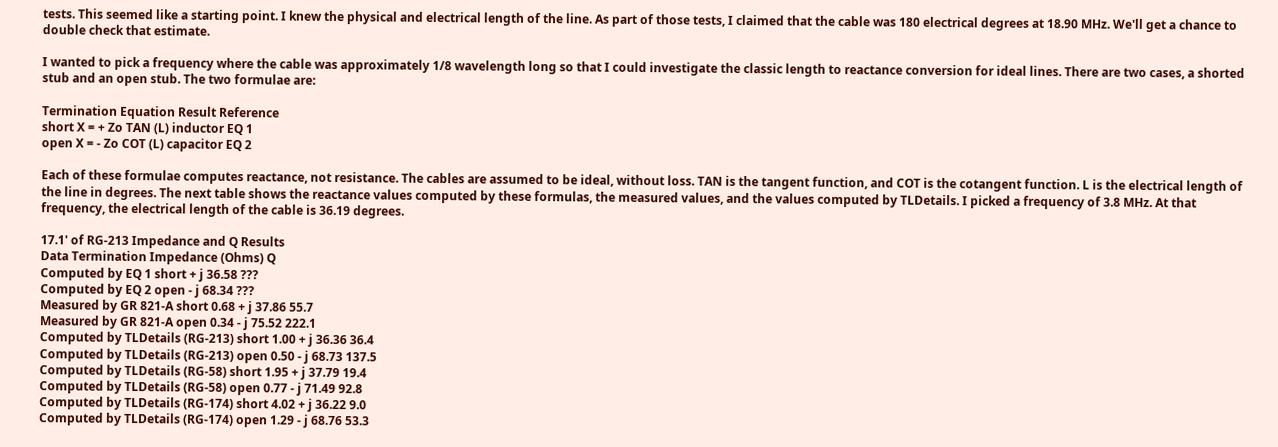tests. This seemed like a starting point. I knew the physical and electrical length of the line. As part of those tests, I claimed that the cable was 180 electrical degrees at 18.90 MHz. We'll get a chance to double check that estimate.

I wanted to pick a frequency where the cable was approximately 1/8 wavelength long so that I could investigate the classic length to reactance conversion for ideal lines. There are two cases, a shorted stub and an open stub. The two formulae are:

Termination Equation Result Reference
short X = + Zo TAN (L) inductor EQ 1
open X = - Zo COT (L) capacitor EQ 2

Each of these formulae computes reactance, not resistance. The cables are assumed to be ideal, without loss. TAN is the tangent function, and COT is the cotangent function. L is the electrical length of the line in degrees. The next table shows the reactance values computed by these formulas, the measured values, and the values computed by TLDetails. I picked a frequency of 3.8 MHz. At that frequency, the electrical length of the cable is 36.19 degrees.

17.1' of RG-213 Impedance and Q Results
Data Termination Impedance (Ohms) Q
Computed by EQ 1 short + j 36.58 ???
Computed by EQ 2 open - j 68.34 ???
Measured by GR 821-A short 0.68 + j 37.86 55.7
Measured by GR 821-A open 0.34 - j 75.52 222.1
Computed by TLDetails (RG-213) short 1.00 + j 36.36 36.4
Computed by TLDetails (RG-213) open 0.50 - j 68.73 137.5
Computed by TLDetails (RG-58) short 1.95 + j 37.79 19.4
Computed by TLDetails (RG-58) open 0.77 - j 71.49 92.8
Computed by TLDetails (RG-174) short 4.02 + j 36.22 9.0
Computed by TLDetails (RG-174) open 1.29 - j 68.76 53.3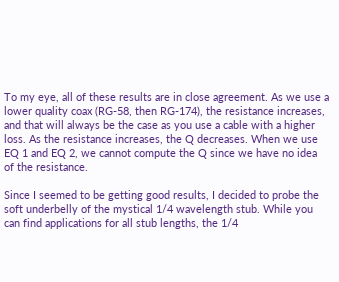To my eye, all of these results are in close agreement. As we use a lower quality coax (RG-58, then RG-174), the resistance increases, and that will always be the case as you use a cable with a higher loss. As the resistance increases, the Q decreases. When we use EQ 1 and EQ 2, we cannot compute the Q since we have no idea of the resistance.

Since I seemed to be getting good results, I decided to probe the soft underbelly of the mystical 1/4 wavelength stub. While you can find applications for all stub lengths, the 1/4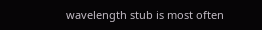wavelength stub is most often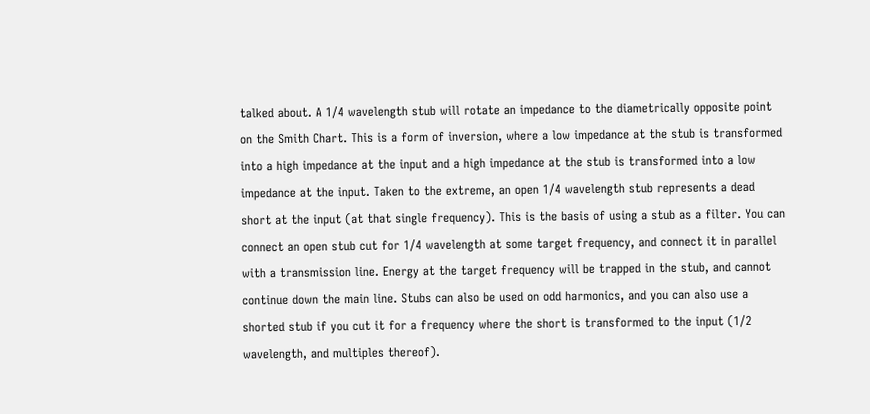talked about. A 1/4 wavelength stub will rotate an impedance to the diametrically opposite point on the Smith Chart. This is a form of inversion, where a low impedance at the stub is transformed into a high impedance at the input and a high impedance at the stub is transformed into a low impedance at the input. Taken to the extreme, an open 1/4 wavelength stub represents a dead short at the input (at that single frequency). This is the basis of using a stub as a filter. You can connect an open stub cut for 1/4 wavelength at some target frequency, and connect it in parallel with a transmission line. Energy at the target frequency will be trapped in the stub, and cannot continue down the main line. Stubs can also be used on odd harmonics, and you can also use a shorted stub if you cut it for a frequency where the short is transformed to the input (1/2 wavelength, and multiples thereof).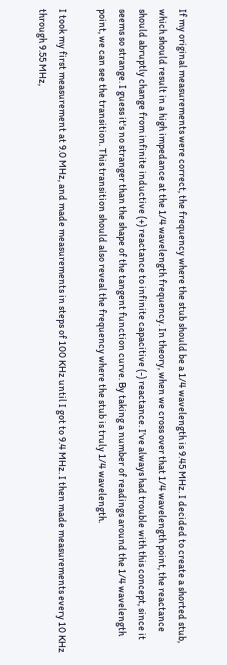If my original measurements were correct, the frequency where the stub should be a 1/4 wavelength is 9.45 MHz. I decided to create a shorted stub, which should result in a high impedance at the 1/4 wavelength frequency. In theory, when we cross over that 1/4 wavelength point, the reactance should abruptly change from infinite inductive (+) reactance to infinite capacitive (-) reactance. I've always had trouble with this concept, since it seems so strange. I guess it's no stranger than the shape of the tangent function curve. By taking a number of readings around the 1/4 wavelength point, we can see the transition. This transition should also reveal the frequency where the stub is truly 1/4 wavelength.

I took my first measurement at 9.0 MHz, and made measurements in steps of 100 KHz until I got to 9.4 MHz. I then made measurements every 10 KHz through 9.55 MHz,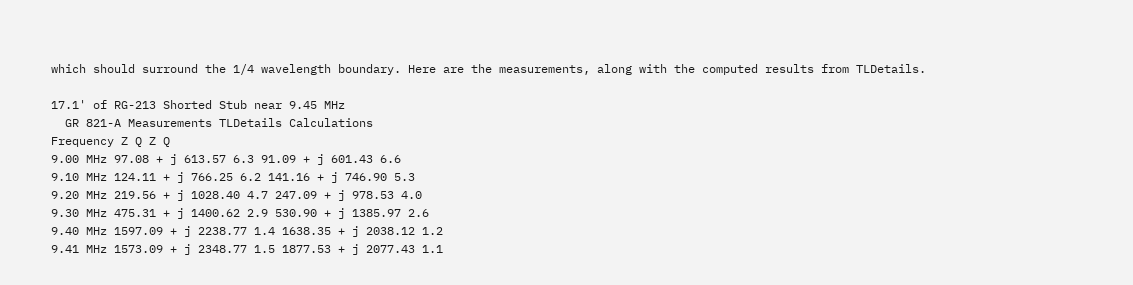which should surround the 1/4 wavelength boundary. Here are the measurements, along with the computed results from TLDetails.

17.1' of RG-213 Shorted Stub near 9.45 MHz
  GR 821-A Measurements TLDetails Calculations
Frequency Z Q Z Q
9.00 MHz 97.08 + j 613.57 6.3 91.09 + j 601.43 6.6
9.10 MHz 124.11 + j 766.25 6.2 141.16 + j 746.90 5.3
9.20 MHz 219.56 + j 1028.40 4.7 247.09 + j 978.53 4.0
9.30 MHz 475.31 + j 1400.62 2.9 530.90 + j 1385.97 2.6
9.40 MHz 1597.09 + j 2238.77 1.4 1638.35 + j 2038.12 1.2
9.41 MHz 1573.09 + j 2348.77 1.5 1877.53 + j 2077.43 1.1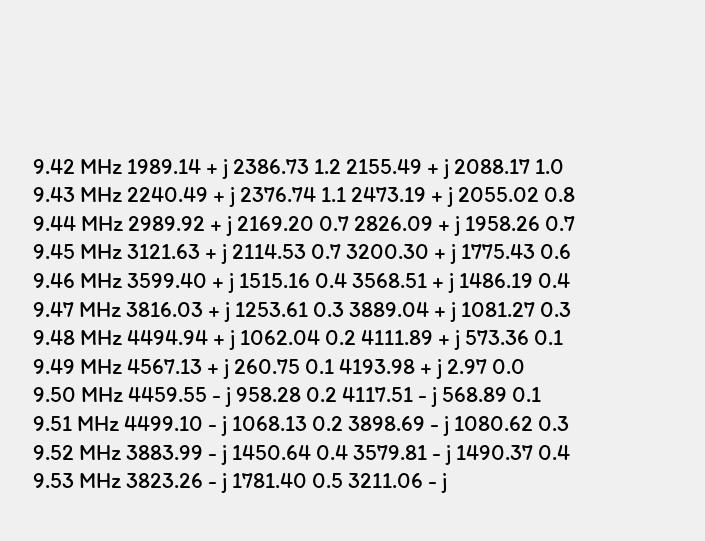9.42 MHz 1989.14 + j 2386.73 1.2 2155.49 + j 2088.17 1.0
9.43 MHz 2240.49 + j 2376.74 1.1 2473.19 + j 2055.02 0.8
9.44 MHz 2989.92 + j 2169.20 0.7 2826.09 + j 1958.26 0.7
9.45 MHz 3121.63 + j 2114.53 0.7 3200.30 + j 1775.43 0.6
9.46 MHz 3599.40 + j 1515.16 0.4 3568.51 + j 1486.19 0.4
9.47 MHz 3816.03 + j 1253.61 0.3 3889.04 + j 1081.27 0.3
9.48 MHz 4494.94 + j 1062.04 0.2 4111.89 + j 573.36 0.1
9.49 MHz 4567.13 + j 260.75 0.1 4193.98 + j 2.97 0.0
9.50 MHz 4459.55 - j 958.28 0.2 4117.51 - j 568.89 0.1
9.51 MHz 4499.10 - j 1068.13 0.2 3898.69 - j 1080.62 0.3
9.52 MHz 3883.99 - j 1450.64 0.4 3579.81 - j 1490.37 0.4
9.53 MHz 3823.26 - j 1781.40 0.5 3211.06 - j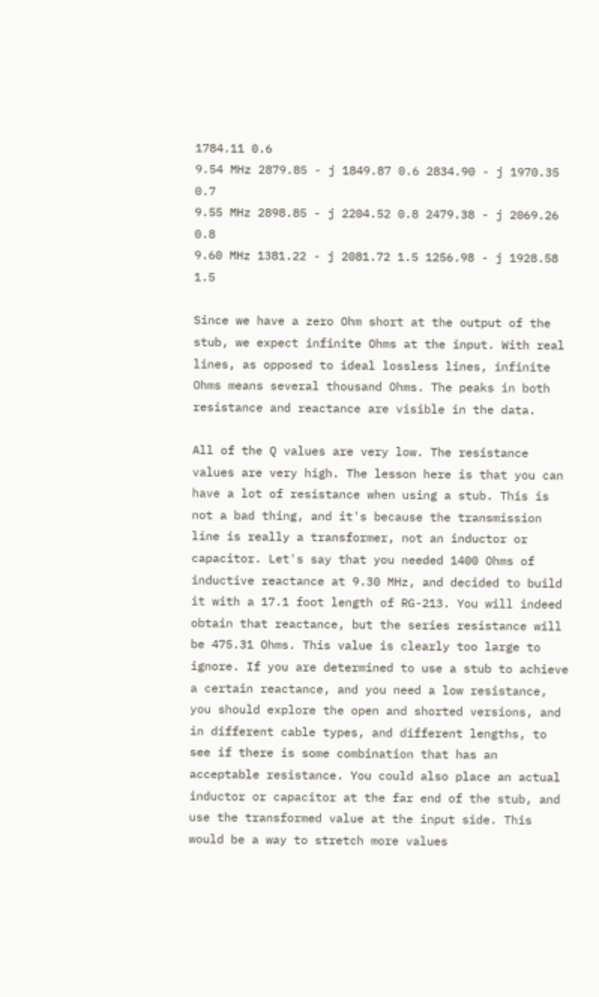1784.11 0.6
9.54 MHz 2879.85 - j 1849.87 0.6 2834.90 - j 1970.35 0.7
9.55 MHz 2898.85 - j 2204.52 0.8 2479.38 - j 2069.26 0.8
9.60 MHz 1381.22 - j 2081.72 1.5 1256.98 - j 1928.58 1.5

Since we have a zero Ohm short at the output of the stub, we expect infinite Ohms at the input. With real lines, as opposed to ideal lossless lines, infinite Ohms means several thousand Ohms. The peaks in both resistance and reactance are visible in the data.

All of the Q values are very low. The resistance values are very high. The lesson here is that you can have a lot of resistance when using a stub. This is not a bad thing, and it's because the transmission line is really a transformer, not an inductor or capacitor. Let's say that you needed 1400 Ohms of inductive reactance at 9.30 MHz, and decided to build it with a 17.1 foot length of RG-213. You will indeed obtain that reactance, but the series resistance will be 475.31 Ohms. This value is clearly too large to ignore. If you are determined to use a stub to achieve a certain reactance, and you need a low resistance, you should explore the open and shorted versions, and in different cable types, and different lengths, to see if there is some combination that has an acceptable resistance. You could also place an actual inductor or capacitor at the far end of the stub, and use the transformed value at the input side. This would be a way to stretch more values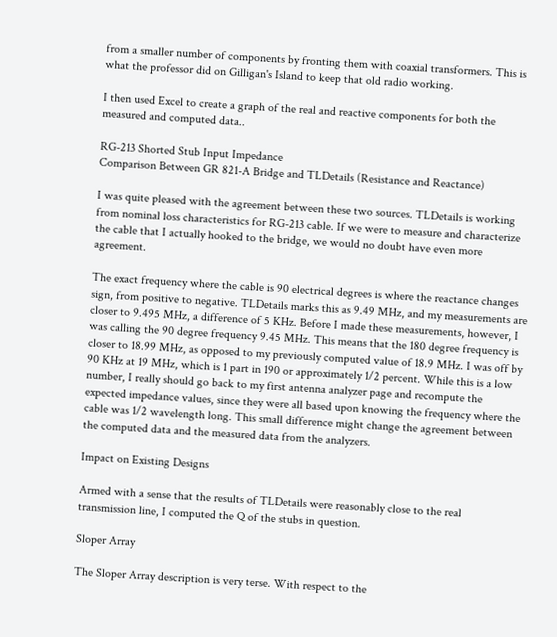from a smaller number of components by fronting them with coaxial transformers. This is what the professor did on Gilligan's Island to keep that old radio working.

I then used Excel to create a graph of the real and reactive components for both the measured and computed data..

RG-213 Shorted Stub Input Impedance
Comparison Between GR 821-A Bridge and TLDetails (Resistance and Reactance)

I was quite pleased with the agreement between these two sources. TLDetails is working from nominal loss characteristics for RG-213 cable. If we were to measure and characterize the cable that I actually hooked to the bridge, we would no doubt have even more agreement.

The exact frequency where the cable is 90 electrical degrees is where the reactance changes sign, from positive to negative. TLDetails marks this as 9.49 MHz, and my measurements are closer to 9.495 MHz, a difference of 5 KHz. Before I made these measurements, however, I was calling the 90 degree frequency 9.45 MHz. This means that the 180 degree frequency is closer to 18.99 MHz, as opposed to my previously computed value of 18.9 MHz. I was off by 90 KHz at 19 MHz, which is 1 part in 190 or approximately 1/2 percent. While this is a low number, I really should go back to my first antenna analyzer page and recompute the expected impedance values, since they were all based upon knowing the frequency where the cable was 1/2 wavelength long. This small difference might change the agreement between the computed data and the measured data from the analyzers.

Impact on Existing Designs

Armed with a sense that the results of TLDetails were reasonably close to the real transmission line, I computed the Q of the stubs in question.

Sloper Array

The Sloper Array description is very terse. With respect to the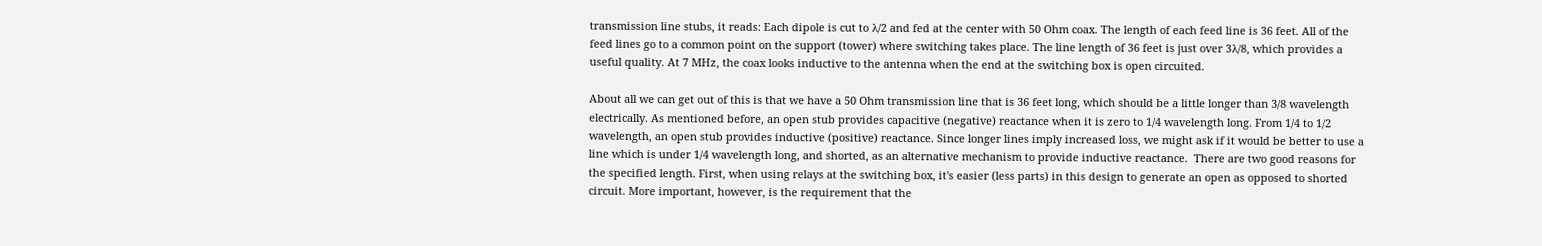transmission line stubs, it reads: Each dipole is cut to λ/2 and fed at the center with 50 Ohm coax. The length of each feed line is 36 feet. All of the feed lines go to a common point on the support (tower) where switching takes place. The line length of 36 feet is just over 3λ/8, which provides a useful quality. At 7 MHz, the coax looks inductive to the antenna when the end at the switching box is open circuited.

About all we can get out of this is that we have a 50 Ohm transmission line that is 36 feet long, which should be a little longer than 3/8 wavelength electrically. As mentioned before, an open stub provides capacitive (negative) reactance when it is zero to 1/4 wavelength long. From 1/4 to 1/2 wavelength, an open stub provides inductive (positive) reactance. Since longer lines imply increased loss, we might ask if it would be better to use a line which is under 1/4 wavelength long, and shorted, as an alternative mechanism to provide inductive reactance.  There are two good reasons for the specified length. First, when using relays at the switching box, it's easier (less parts) in this design to generate an open as opposed to shorted circuit. More important, however, is the requirement that the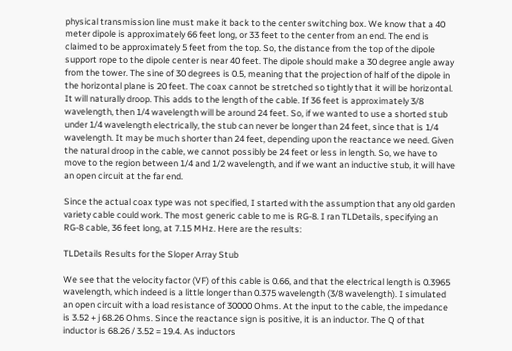physical transmission line must make it back to the center switching box. We know that a 40 meter dipole is approximately 66 feet long, or 33 feet to the center from an end. The end is claimed to be approximately 5 feet from the top. So, the distance from the top of the dipole support rope to the dipole center is near 40 feet. The dipole should make a 30 degree angle away from the tower. The sine of 30 degrees is 0.5, meaning that the projection of half of the dipole in the horizontal plane is 20 feet. The coax cannot be stretched so tightly that it will be horizontal. It will naturally droop. This adds to the length of the cable. If 36 feet is approximately 3/8 wavelength, then 1/4 wavelength will be around 24 feet. So, if we wanted to use a shorted stub under 1/4 wavelength electrically, the stub can never be longer than 24 feet, since that is 1/4 wavelength. It may be much shorter than 24 feet, depending upon the reactance we need. Given the natural droop in the cable, we cannot possibly be 24 feet or less in length. So, we have to move to the region between 1/4 and 1/2 wavelength, and if we want an inductive stub, it will have an open circuit at the far end.

Since the actual coax type was not specified, I started with the assumption that any old garden variety cable could work. The most generic cable to me is RG-8. I ran TLDetails, specifying an RG-8 cable, 36 feet long, at 7.15 MHz. Here are the results:

TLDetails Results for the Sloper Array Stub

We see that the velocity factor (VF) of this cable is 0.66, and that the electrical length is 0.3965 wavelength, which indeed is a little longer than 0.375 wavelength (3/8 wavelength). I simulated an open circuit with a load resistance of 30000 Ohms. At the input to the cable, the impedance is 3.52 + j 68.26 Ohms. Since the reactance sign is positive, it is an inductor. The Q of that inductor is 68.26 / 3.52 = 19.4. As inductors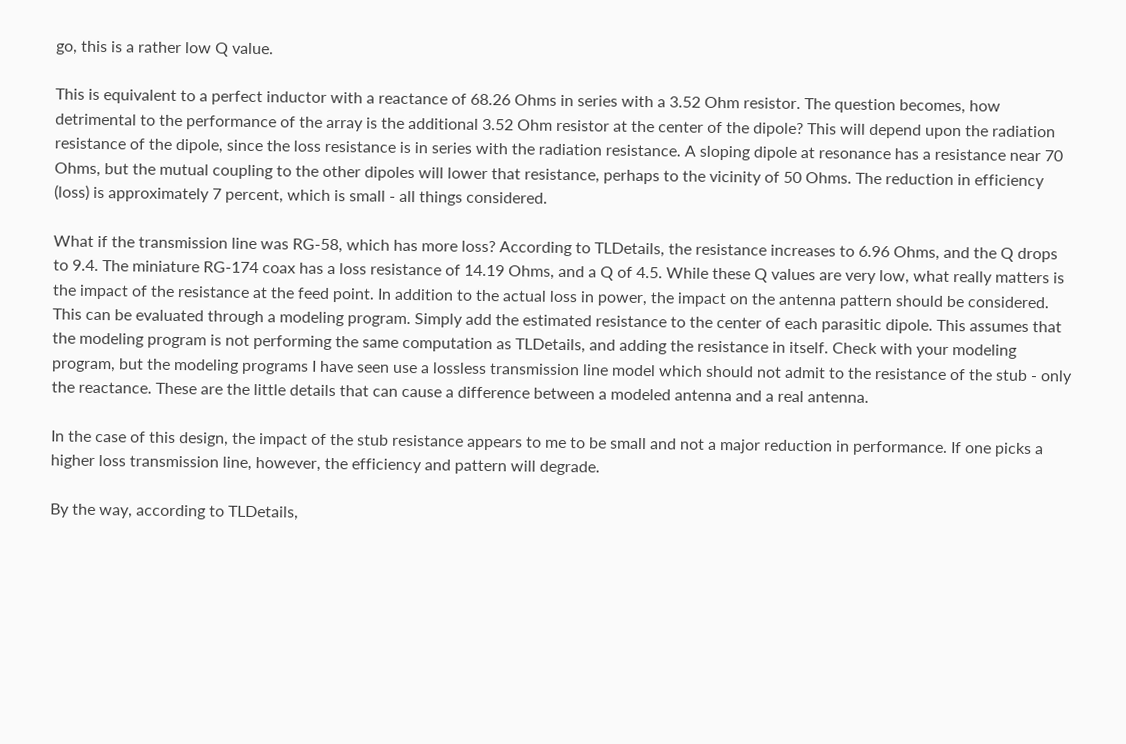go, this is a rather low Q value.

This is equivalent to a perfect inductor with a reactance of 68.26 Ohms in series with a 3.52 Ohm resistor. The question becomes, how detrimental to the performance of the array is the additional 3.52 Ohm resistor at the center of the dipole? This will depend upon the radiation resistance of the dipole, since the loss resistance is in series with the radiation resistance. A sloping dipole at resonance has a resistance near 70 Ohms, but the mutual coupling to the other dipoles will lower that resistance, perhaps to the vicinity of 50 Ohms. The reduction in efficiency (loss) is approximately 7 percent, which is small - all things considered.

What if the transmission line was RG-58, which has more loss? According to TLDetails, the resistance increases to 6.96 Ohms, and the Q drops to 9.4. The miniature RG-174 coax has a loss resistance of 14.19 Ohms, and a Q of 4.5. While these Q values are very low, what really matters is the impact of the resistance at the feed point. In addition to the actual loss in power, the impact on the antenna pattern should be considered. This can be evaluated through a modeling program. Simply add the estimated resistance to the center of each parasitic dipole. This assumes that the modeling program is not performing the same computation as TLDetails, and adding the resistance in itself. Check with your modeling program, but the modeling programs I have seen use a lossless transmission line model which should not admit to the resistance of the stub - only the reactance. These are the little details that can cause a difference between a modeled antenna and a real antenna.

In the case of this design, the impact of the stub resistance appears to me to be small and not a major reduction in performance. If one picks a higher loss transmission line, however, the efficiency and pattern will degrade.

By the way, according to TLDetails,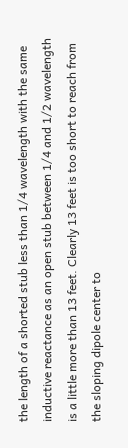the length of a shorted stub less than 1/4 wavelength with the same inductive reactance as an open stub between 1/4 and 1/2 wavelength is a little more than 13 feet. Clearly 13 feet is too short to reach from the sloping dipole center to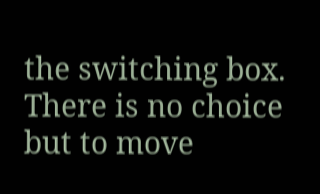the switching box. There is no choice but to move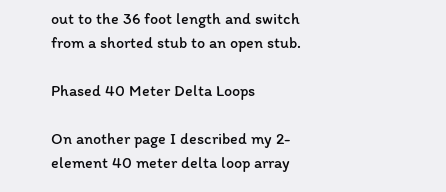out to the 36 foot length and switch from a shorted stub to an open stub.

Phased 40 Meter Delta Loops

On another page I described my 2-element 40 meter delta loop array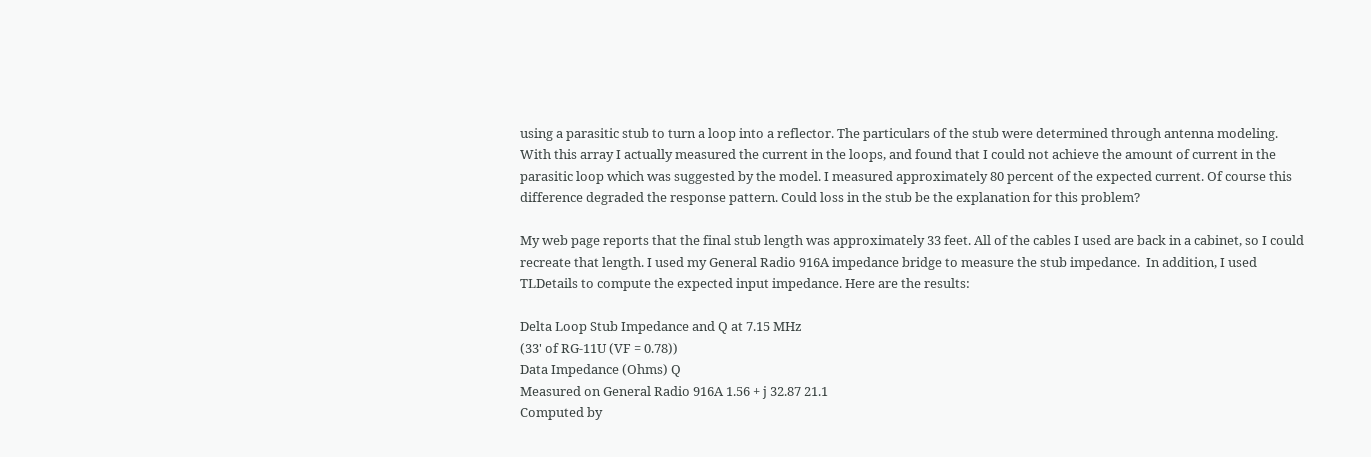using a parasitic stub to turn a loop into a reflector. The particulars of the stub were determined through antenna modeling. With this array I actually measured the current in the loops, and found that I could not achieve the amount of current in the parasitic loop which was suggested by the model. I measured approximately 80 percent of the expected current. Of course this difference degraded the response pattern. Could loss in the stub be the explanation for this problem?

My web page reports that the final stub length was approximately 33 feet. All of the cables I used are back in a cabinet, so I could recreate that length. I used my General Radio 916A impedance bridge to measure the stub impedance.  In addition, I used TLDetails to compute the expected input impedance. Here are the results:

Delta Loop Stub Impedance and Q at 7.15 MHz
(33' of RG-11U (VF = 0.78))
Data Impedance (Ohms) Q
Measured on General Radio 916A 1.56 + j 32.87 21.1
Computed by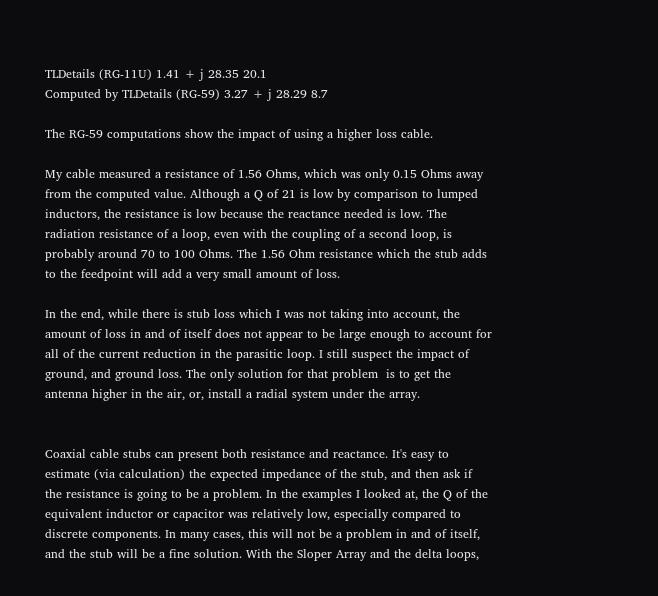TLDetails (RG-11U) 1.41 + j 28.35 20.1
Computed by TLDetails (RG-59) 3.27 + j 28.29 8.7

The RG-59 computations show the impact of using a higher loss cable.

My cable measured a resistance of 1.56 Ohms, which was only 0.15 Ohms away from the computed value. Although a Q of 21 is low by comparison to lumped inductors, the resistance is low because the reactance needed is low. The radiation resistance of a loop, even with the coupling of a second loop, is probably around 70 to 100 Ohms. The 1.56 Ohm resistance which the stub adds to the feedpoint will add a very small amount of loss.

In the end, while there is stub loss which I was not taking into account, the amount of loss in and of itself does not appear to be large enough to account for all of the current reduction in the parasitic loop. I still suspect the impact of ground, and ground loss. The only solution for that problem  is to get the antenna higher in the air, or, install a radial system under the array.


Coaxial cable stubs can present both resistance and reactance. It's easy to estimate (via calculation) the expected impedance of the stub, and then ask if the resistance is going to be a problem. In the examples I looked at, the Q of the equivalent inductor or capacitor was relatively low, especially compared to discrete components. In many cases, this will not be a problem in and of itself, and the stub will be a fine solution. With the Sloper Array and the delta loops,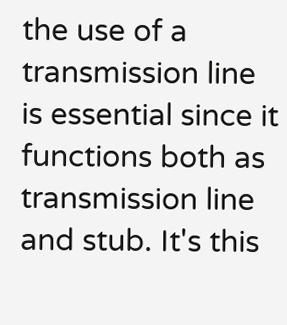the use of a transmission line is essential since it functions both as transmission line and stub. It's this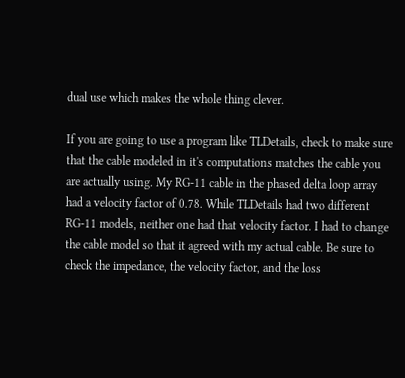dual use which makes the whole thing clever.

If you are going to use a program like TLDetails, check to make sure that the cable modeled in it's computations matches the cable you are actually using. My RG-11 cable in the phased delta loop array had a velocity factor of 0.78. While TLDetails had two different RG-11 models, neither one had that velocity factor. I had to change the cable model so that it agreed with my actual cable. Be sure to check the impedance, the velocity factor, and the loss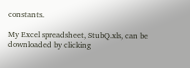constants.

My Excel spreadsheet, StubQ.xls, can be downloaded by clicking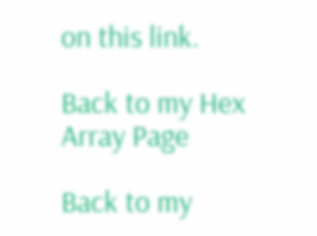on this link.

Back to my Hex Array Page

Back to my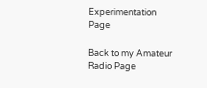Experimentation Page

Back to my Amateur Radio Page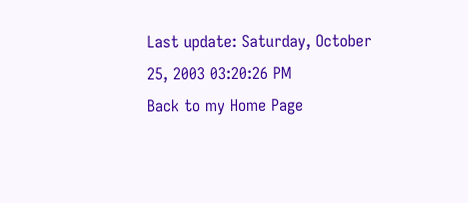Last update: Saturday, October 25, 2003 03:20:26 PM
Back to my Home Page